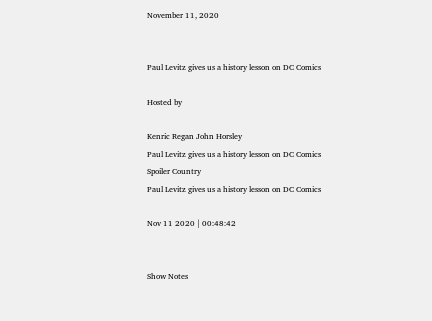November 11, 2020


Paul Levitz gives us a history lesson on DC Comics

Hosted by

Kenric Regan John Horsley
Paul Levitz gives us a history lesson on DC Comics
Spoiler Country
Paul Levitz gives us a history lesson on DC Comics

Nov 11 2020 | 00:48:42


Show Notes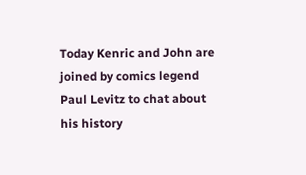Today Kenric and John are joined by comics legend Paul Levitz to chat about his history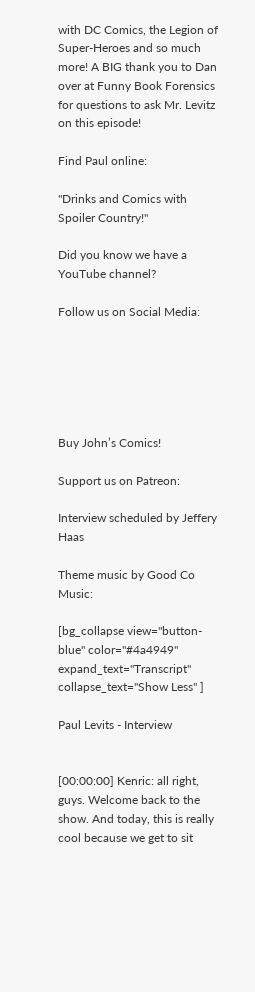with DC Comics, the Legion of Super-Heroes and so much more! A BIG thank you to Dan over at Funny Book Forensics for questions to ask Mr. Levitz on this episode!

Find Paul online:

"Drinks and Comics with Spoiler Country!"

Did you know we have a YouTube channel?

Follow us on Social Media:






Buy John’s Comics!

Support us on Patreon:

Interview scheduled by Jeffery Haas

Theme music by Good Co Music:

[bg_collapse view="button-blue" color="#4a4949" expand_text="Transcript" collapse_text="Show Less" ]

Paul Levits - Interview


[00:00:00] Kenric: all right, guys. Welcome back to the show. And today, this is really cool because we get to sit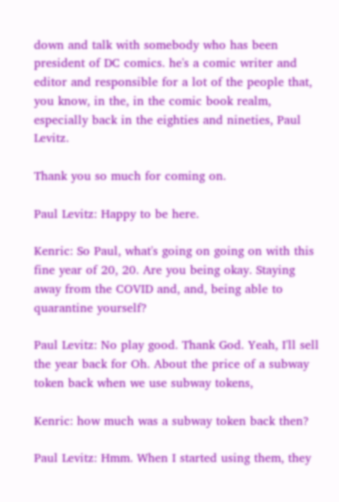down and talk with somebody who has been president of DC comics. he's a comic writer and editor and responsible for a lot of the people that, you know, in the, in the comic book realm, especially back in the eighties and nineties, Paul Levitz.

Thank you so much for coming on.

Paul Levitz: Happy to be here.

Kenric: So Paul, what's going on going on with this fine year of 20, 20. Are you being okay. Staying away from the COVID and, and, being able to quarantine yourself?

Paul Levitz: No play good. Thank God. Yeah, I'll sell the year back for Oh. About the price of a subway token back when we use subway tokens,

Kenric: how much was a subway token back then?

Paul Levitz: Hmm. When I started using them, they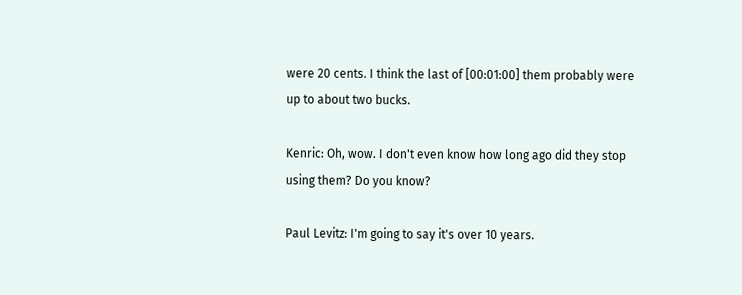were 20 cents. I think the last of [00:01:00] them probably were up to about two bucks.

Kenric: Oh, wow. I don't even know how long ago did they stop using them? Do you know?

Paul Levitz: I'm going to say it's over 10 years.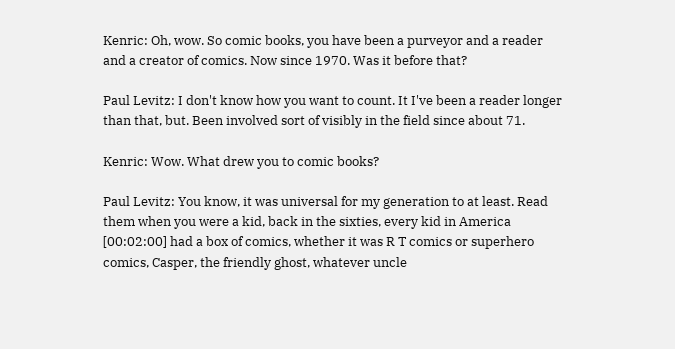Kenric: Oh, wow. So comic books, you have been a purveyor and a reader and a creator of comics. Now since 1970. Was it before that?

Paul Levitz: I don't know how you want to count. It I've been a reader longer than that, but. Been involved sort of visibly in the field since about 71.

Kenric: Wow. What drew you to comic books?

Paul Levitz: You know, it was universal for my generation to at least. Read them when you were a kid, back in the sixties, every kid in America [00:02:00] had a box of comics, whether it was R T comics or superhero comics, Casper, the friendly ghost, whatever uncle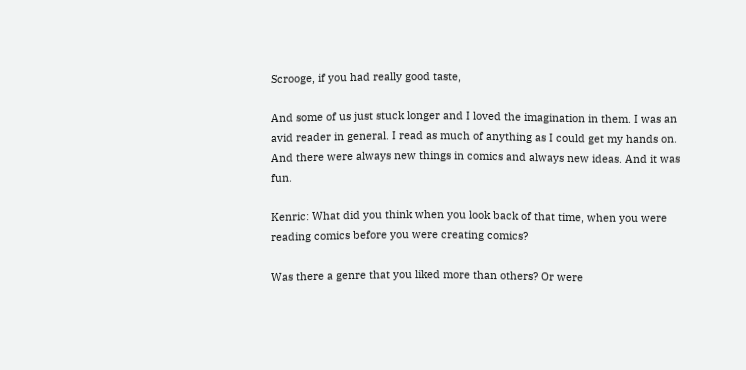Scrooge, if you had really good taste,

And some of us just stuck longer and I loved the imagination in them. I was an avid reader in general. I read as much of anything as I could get my hands on. And there were always new things in comics and always new ideas. And it was fun.

Kenric: What did you think when you look back of that time, when you were reading comics before you were creating comics?

Was there a genre that you liked more than others? Or were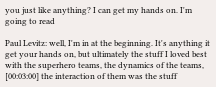you just like anything? I can get my hands on. I'm going to read

Paul Levitz: well, I'm in at the beginning. It's anything it get your hands on, but ultimately the stuff I loved best with the superhero teams, the dynamics of the teams, [00:03:00] the interaction of them was the stuff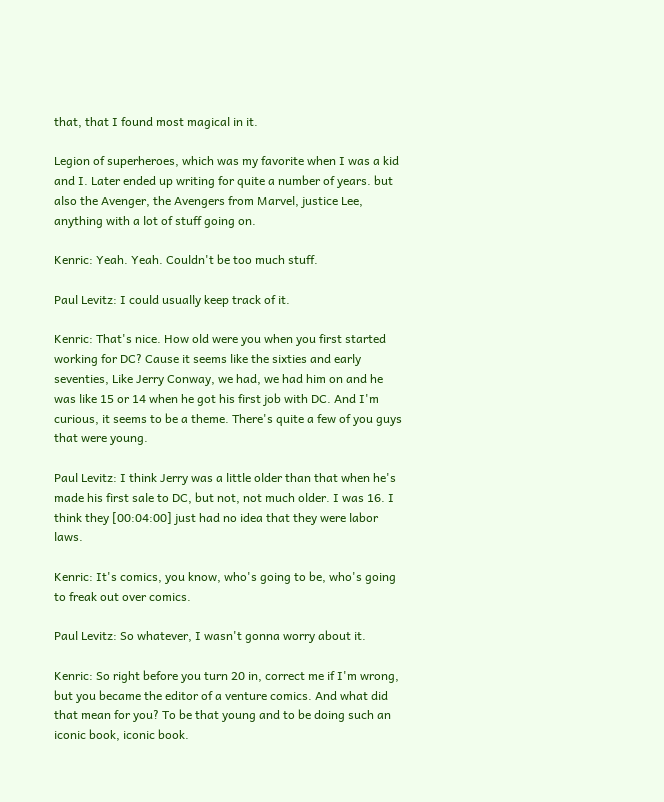that, that I found most magical in it.

Legion of superheroes, which was my favorite when I was a kid and I. Later ended up writing for quite a number of years. but also the Avenger, the Avengers from Marvel, justice Lee, anything with a lot of stuff going on.

Kenric: Yeah. Yeah. Couldn't be too much stuff.

Paul Levitz: I could usually keep track of it.

Kenric: That's nice. How old were you when you first started working for DC? Cause it seems like the sixties and early seventies, Like Jerry Conway, we had, we had him on and he was like 15 or 14 when he got his first job with DC. And I'm curious, it seems to be a theme. There's quite a few of you guys that were young.

Paul Levitz: I think Jerry was a little older than that when he's made his first sale to DC, but not, not much older. I was 16. I think they [00:04:00] just had no idea that they were labor laws.

Kenric: It's comics, you know, who's going to be, who's going to freak out over comics.

Paul Levitz: So whatever, I wasn't gonna worry about it.

Kenric: So right before you turn 20 in, correct me if I'm wrong, but you became the editor of a venture comics. And what did that mean for you? To be that young and to be doing such an iconic book, iconic book.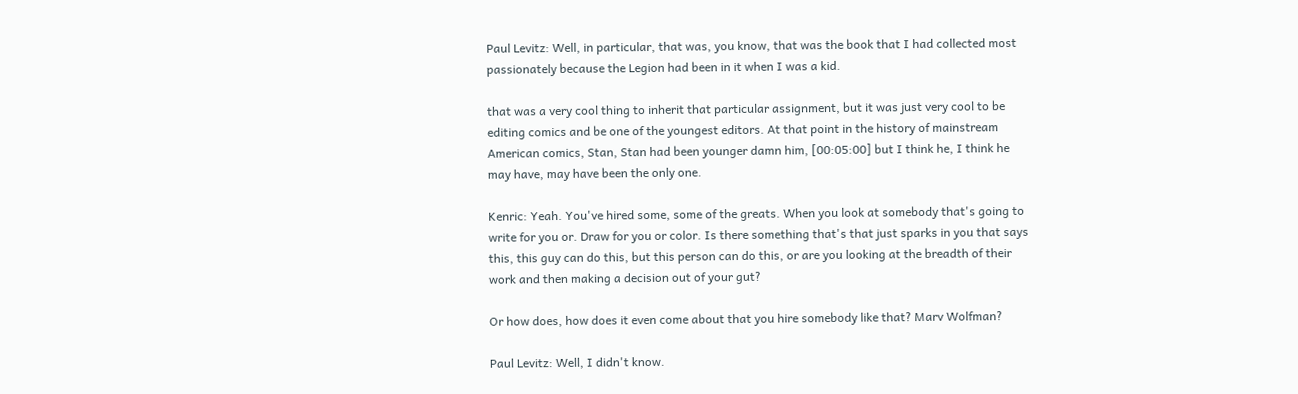Paul Levitz: Well, in particular, that was, you know, that was the book that I had collected most passionately because the Legion had been in it when I was a kid.

that was a very cool thing to inherit that particular assignment, but it was just very cool to be editing comics and be one of the youngest editors. At that point in the history of mainstream American comics, Stan, Stan had been younger damn him, [00:05:00] but I think he, I think he may have, may have been the only one.

Kenric: Yeah. You've hired some, some of the greats. When you look at somebody that's going to write for you or. Draw for you or color. Is there something that's that just sparks in you that says this, this guy can do this, but this person can do this, or are you looking at the breadth of their work and then making a decision out of your gut?

Or how does, how does it even come about that you hire somebody like that? Marv Wolfman?

Paul Levitz: Well, I didn't know.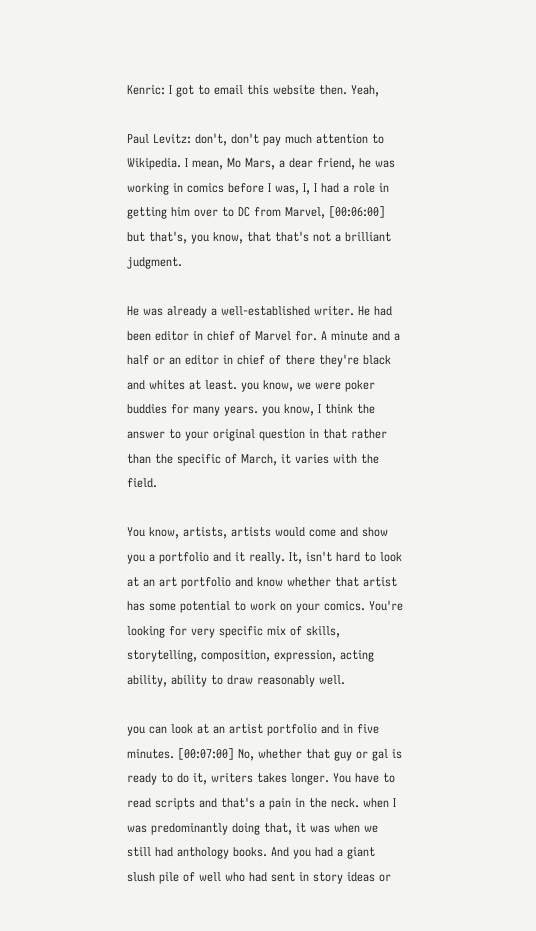Kenric: I got to email this website then. Yeah,

Paul Levitz: don't, don't pay much attention to Wikipedia. I mean, Mo Mars, a dear friend, he was working in comics before I was, I, I had a role in getting him over to DC from Marvel, [00:06:00] but that's, you know, that that's not a brilliant judgment.

He was already a well-established writer. He had been editor in chief of Marvel for. A minute and a half or an editor in chief of there they're black and whites at least. you know, we were poker buddies for many years. you know, I think the answer to your original question in that rather than the specific of March, it varies with the field.

You know, artists, artists would come and show you a portfolio and it really. It, isn't hard to look at an art portfolio and know whether that artist has some potential to work on your comics. You're looking for very specific mix of skills, storytelling, composition, expression, acting ability, ability to draw reasonably well.

you can look at an artist portfolio and in five minutes. [00:07:00] No, whether that guy or gal is ready to do it, writers takes longer. You have to read scripts and that's a pain in the neck. when I was predominantly doing that, it was when we still had anthology books. And you had a giant slush pile of well who had sent in story ideas or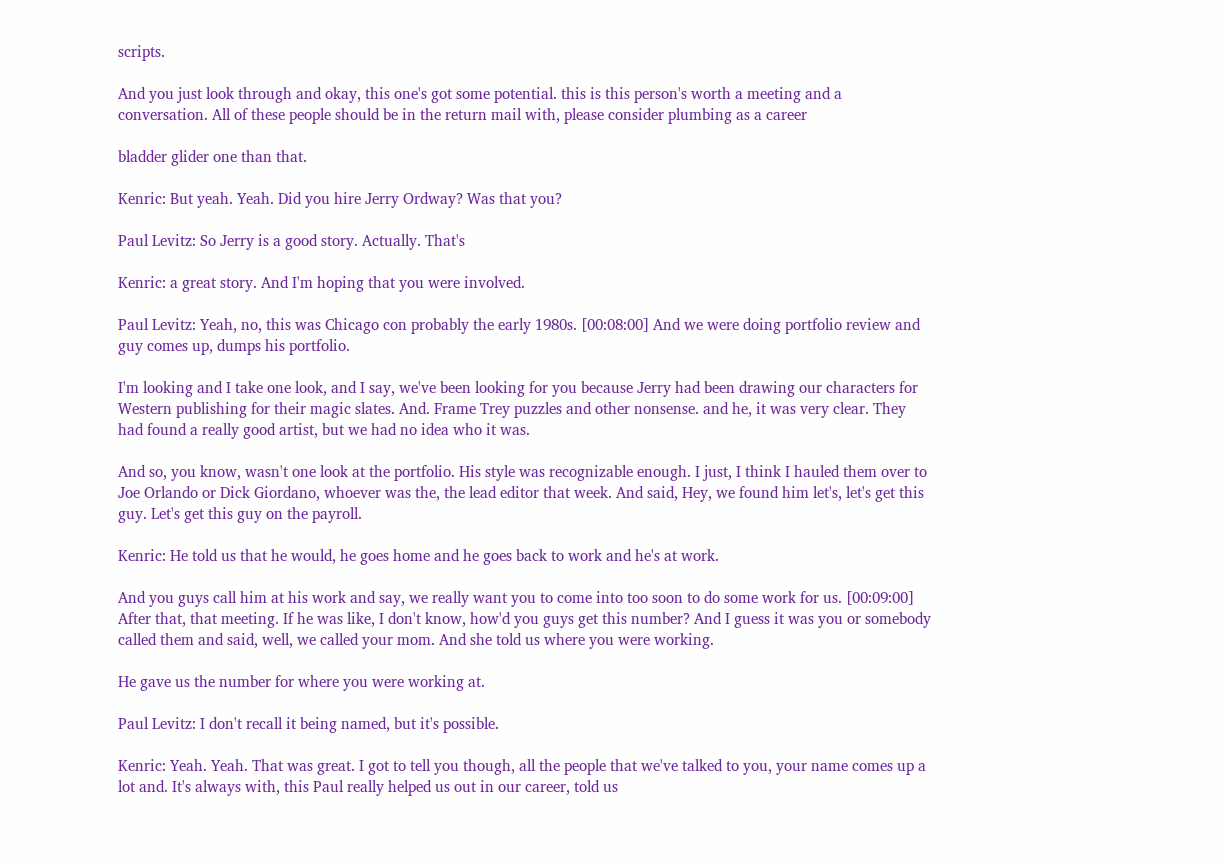scripts.

And you just look through and okay, this one's got some potential. this is this person's worth a meeting and a conversation. All of these people should be in the return mail with, please consider plumbing as a career

bladder glider one than that.

Kenric: But yeah. Yeah. Did you hire Jerry Ordway? Was that you?

Paul Levitz: So Jerry is a good story. Actually. That's

Kenric: a great story. And I'm hoping that you were involved.

Paul Levitz: Yeah, no, this was Chicago con probably the early 1980s. [00:08:00] And we were doing portfolio review and guy comes up, dumps his portfolio.

I'm looking and I take one look, and I say, we've been looking for you because Jerry had been drawing our characters for Western publishing for their magic slates. And. Frame Trey puzzles and other nonsense. and he, it was very clear. They had found a really good artist, but we had no idea who it was.

And so, you know, wasn't one look at the portfolio. His style was recognizable enough. I just, I think I hauled them over to Joe Orlando or Dick Giordano, whoever was the, the lead editor that week. And said, Hey, we found him let's, let's get this guy. Let's get this guy on the payroll.

Kenric: He told us that he would, he goes home and he goes back to work and he's at work.

And you guys call him at his work and say, we really want you to come into too soon to do some work for us. [00:09:00] After that, that meeting. If he was like, I don't know, how'd you guys get this number? And I guess it was you or somebody called them and said, well, we called your mom. And she told us where you were working.

He gave us the number for where you were working at.

Paul Levitz: I don't recall it being named, but it's possible.

Kenric: Yeah. Yeah. That was great. I got to tell you though, all the people that we've talked to you, your name comes up a lot and. It's always with, this Paul really helped us out in our career, told us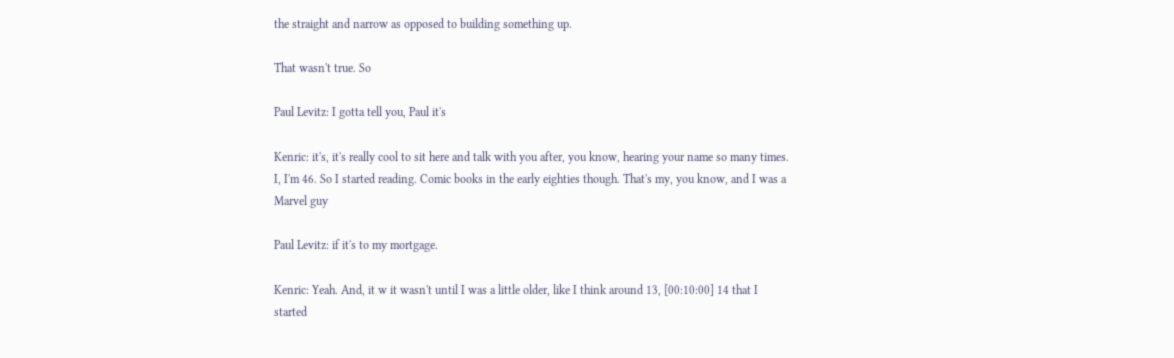the straight and narrow as opposed to building something up.

That wasn't true. So

Paul Levitz: I gotta tell you, Paul it's

Kenric: it's, it's really cool to sit here and talk with you after, you know, hearing your name so many times. I, I'm 46. So I started reading. Comic books in the early eighties though. That's my, you know, and I was a Marvel guy

Paul Levitz: if it's to my mortgage.

Kenric: Yeah. And, it w it wasn't until I was a little older, like I think around 13, [00:10:00] 14 that I started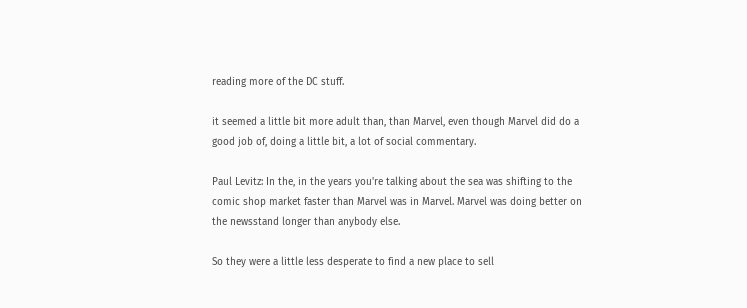reading more of the DC stuff.

it seemed a little bit more adult than, than Marvel, even though Marvel did do a good job of, doing a little bit, a lot of social commentary.

Paul Levitz: In the, in the years you're talking about the sea was shifting to the comic shop market faster than Marvel was in Marvel. Marvel was doing better on the newsstand longer than anybody else.

So they were a little less desperate to find a new place to sell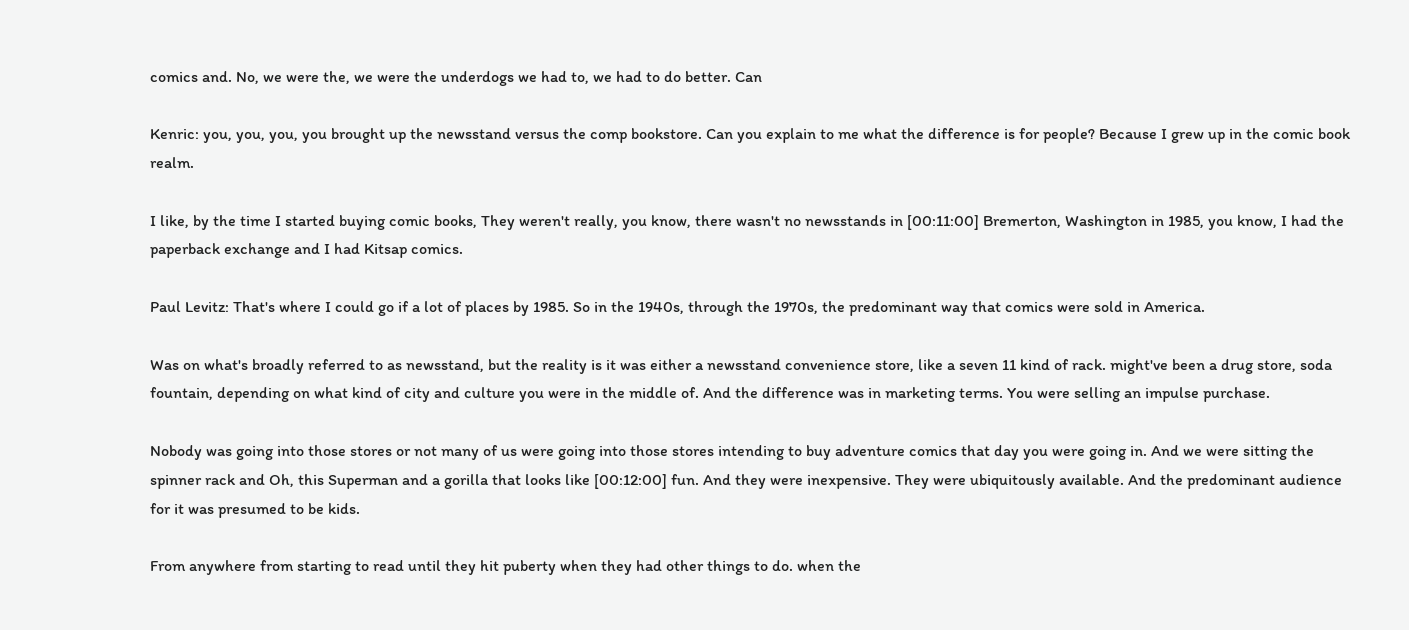comics and. No, we were the, we were the underdogs we had to, we had to do better. Can

Kenric: you, you, you, you brought up the newsstand versus the comp bookstore. Can you explain to me what the difference is for people? Because I grew up in the comic book realm.

I like, by the time I started buying comic books, They weren't really, you know, there wasn't no newsstands in [00:11:00] Bremerton, Washington in 1985, you know, I had the paperback exchange and I had Kitsap comics.

Paul Levitz: That's where I could go if a lot of places by 1985. So in the 1940s, through the 1970s, the predominant way that comics were sold in America.

Was on what's broadly referred to as newsstand, but the reality is it was either a newsstand convenience store, like a seven 11 kind of rack. might've been a drug store, soda fountain, depending on what kind of city and culture you were in the middle of. And the difference was in marketing terms. You were selling an impulse purchase.

Nobody was going into those stores or not many of us were going into those stores intending to buy adventure comics that day you were going in. And we were sitting the spinner rack and Oh, this Superman and a gorilla that looks like [00:12:00] fun. And they were inexpensive. They were ubiquitously available. And the predominant audience for it was presumed to be kids.

From anywhere from starting to read until they hit puberty when they had other things to do. when the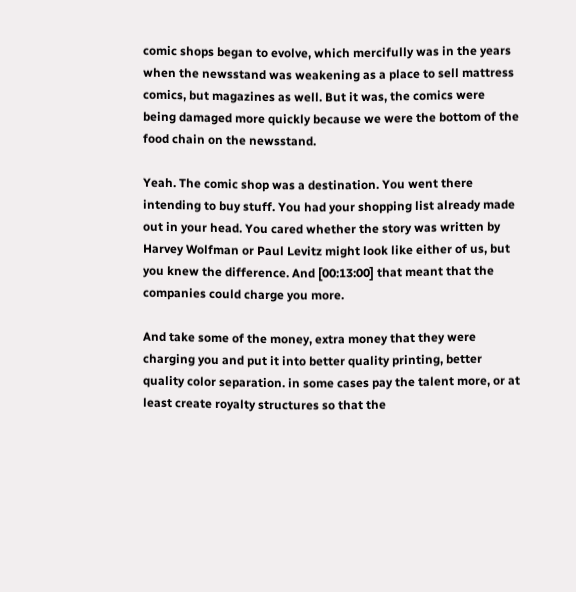comic shops began to evolve, which mercifully was in the years when the newsstand was weakening as a place to sell mattress comics, but magazines as well. But it was, the comics were being damaged more quickly because we were the bottom of the food chain on the newsstand.

Yeah. The comic shop was a destination. You went there intending to buy stuff. You had your shopping list already made out in your head. You cared whether the story was written by Harvey Wolfman or Paul Levitz might look like either of us, but you knew the difference. And [00:13:00] that meant that the companies could charge you more.

And take some of the money, extra money that they were charging you and put it into better quality printing, better quality color separation. in some cases pay the talent more, or at least create royalty structures so that the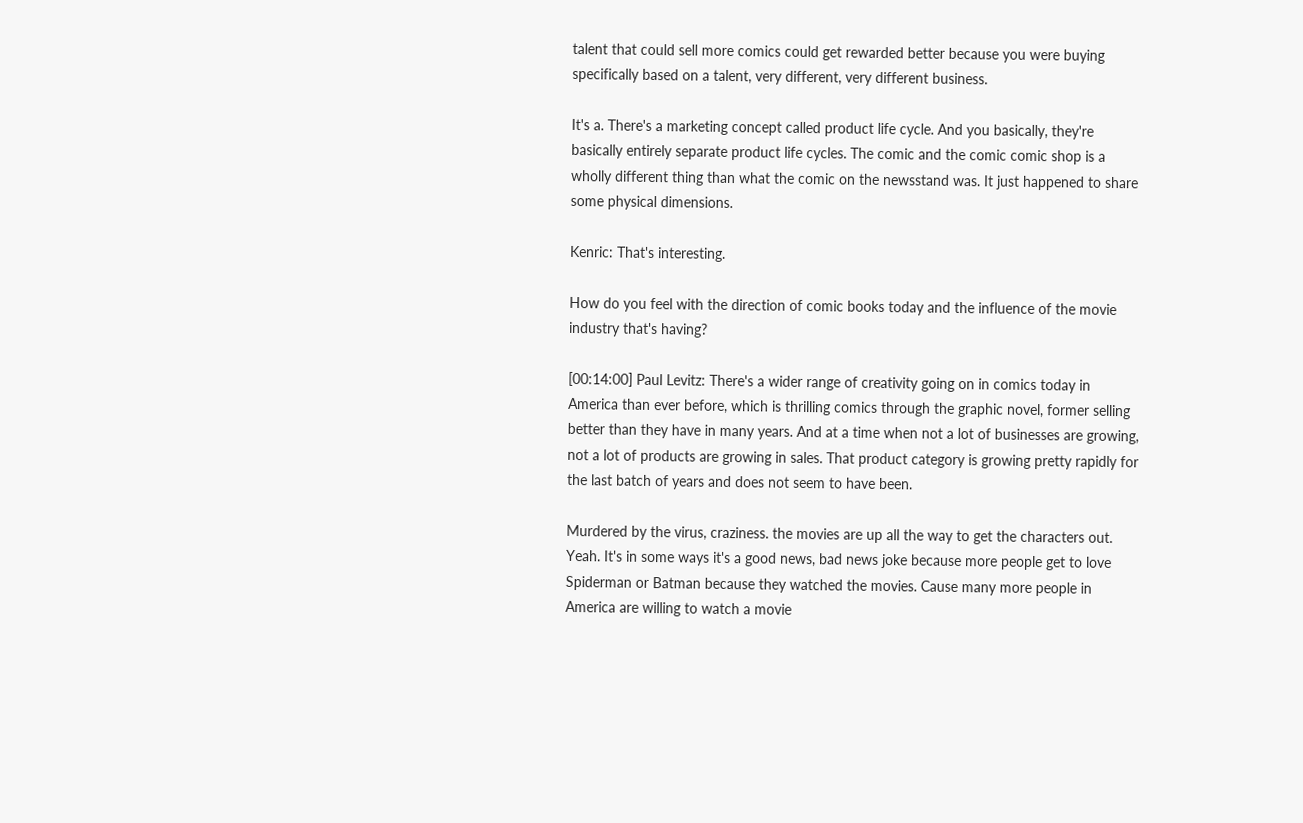talent that could sell more comics could get rewarded better because you were buying specifically based on a talent, very different, very different business.

It's a. There's a marketing concept called product life cycle. And you basically, they're basically entirely separate product life cycles. The comic and the comic comic shop is a wholly different thing than what the comic on the newsstand was. It just happened to share some physical dimensions.

Kenric: That's interesting.

How do you feel with the direction of comic books today and the influence of the movie industry that's having?

[00:14:00] Paul Levitz: There's a wider range of creativity going on in comics today in America than ever before, which is thrilling comics through the graphic novel, former selling better than they have in many years. And at a time when not a lot of businesses are growing, not a lot of products are growing in sales. That product category is growing pretty rapidly for the last batch of years and does not seem to have been.

Murdered by the virus, craziness. the movies are up all the way to get the characters out. Yeah. It's in some ways it's a good news, bad news joke because more people get to love Spiderman or Batman because they watched the movies. Cause many more people in America are willing to watch a movie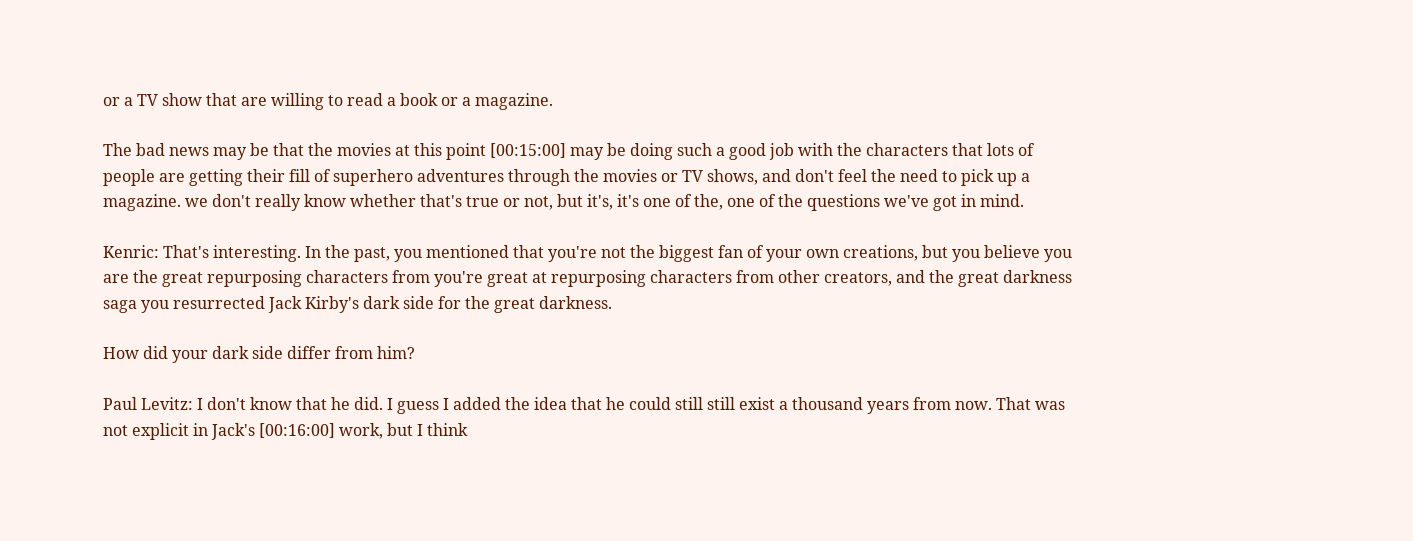or a TV show that are willing to read a book or a magazine.

The bad news may be that the movies at this point [00:15:00] may be doing such a good job with the characters that lots of people are getting their fill of superhero adventures through the movies or TV shows, and don't feel the need to pick up a magazine. we don't really know whether that's true or not, but it's, it's one of the, one of the questions we've got in mind.

Kenric: That's interesting. In the past, you mentioned that you're not the biggest fan of your own creations, but you believe you are the great repurposing characters from you're great at repurposing characters from other creators, and the great darkness saga you resurrected Jack Kirby's dark side for the great darkness.

How did your dark side differ from him?

Paul Levitz: I don't know that he did. I guess I added the idea that he could still still exist a thousand years from now. That was not explicit in Jack's [00:16:00] work, but I think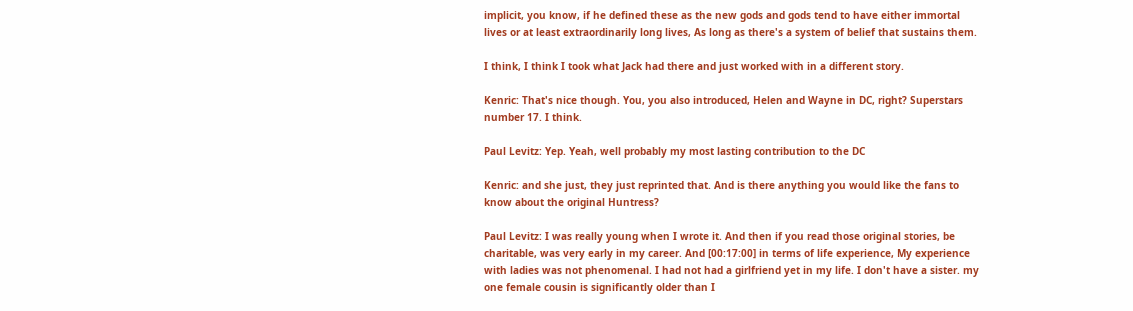implicit, you know, if he defined these as the new gods and gods tend to have either immortal lives or at least extraordinarily long lives, As long as there's a system of belief that sustains them.

I think, I think I took what Jack had there and just worked with in a different story.

Kenric: That's nice though. You, you also introduced, Helen and Wayne in DC, right? Superstars number 17. I think.

Paul Levitz: Yep. Yeah, well probably my most lasting contribution to the DC

Kenric: and she just, they just reprinted that. And is there anything you would like the fans to know about the original Huntress?

Paul Levitz: I was really young when I wrote it. And then if you read those original stories, be charitable, was very early in my career. And [00:17:00] in terms of life experience, My experience with ladies was not phenomenal. I had not had a girlfriend yet in my life. I don't have a sister. my one female cousin is significantly older than I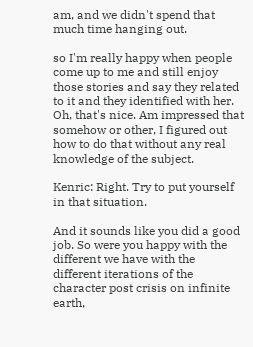am, and we didn't spend that much time hanging out.

so I'm really happy when people come up to me and still enjoy those stories and say they related to it and they identified with her. Oh, that's nice. Am impressed that somehow or other, I figured out how to do that without any real knowledge of the subject.

Kenric: Right. Try to put yourself in that situation.

And it sounds like you did a good job. So were you happy with the different we have with the different iterations of the character post crisis on infinite earth,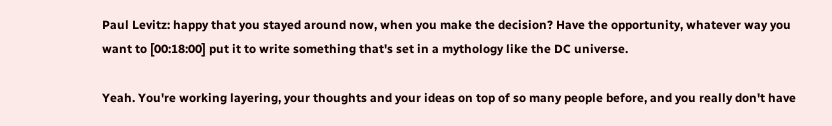Paul Levitz: happy that you stayed around now, when you make the decision? Have the opportunity, whatever way you want to [00:18:00] put it to write something that's set in a mythology like the DC universe.

Yeah. You're working layering, your thoughts and your ideas on top of so many people before, and you really don't have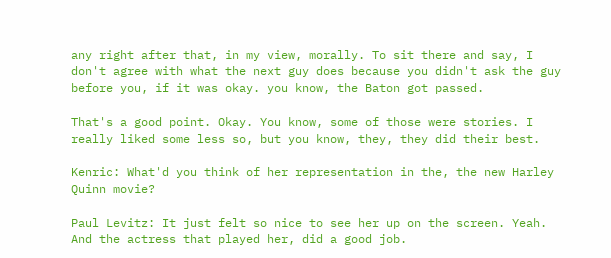any right after that, in my view, morally. To sit there and say, I don't agree with what the next guy does because you didn't ask the guy before you, if it was okay. you know, the Baton got passed.

That's a good point. Okay. You know, some of those were stories. I really liked some less so, but you know, they, they did their best.

Kenric: What'd you think of her representation in the, the new Harley Quinn movie?

Paul Levitz: It just felt so nice to see her up on the screen. Yeah. And the actress that played her, did a good job.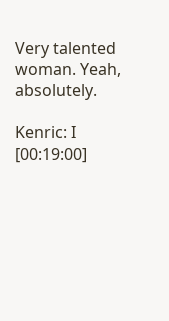Very talented woman. Yeah, absolutely.

Kenric: I [00:19:00]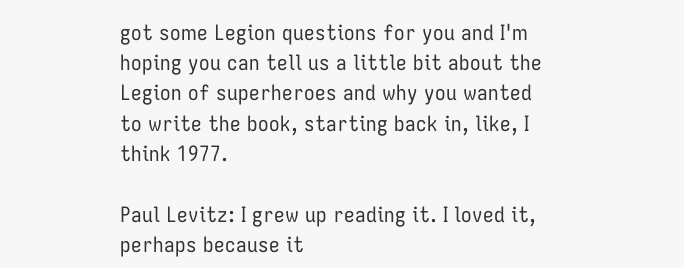got some Legion questions for you and I'm hoping you can tell us a little bit about the Legion of superheroes and why you wanted to write the book, starting back in, like, I think 1977.

Paul Levitz: I grew up reading it. I loved it, perhaps because it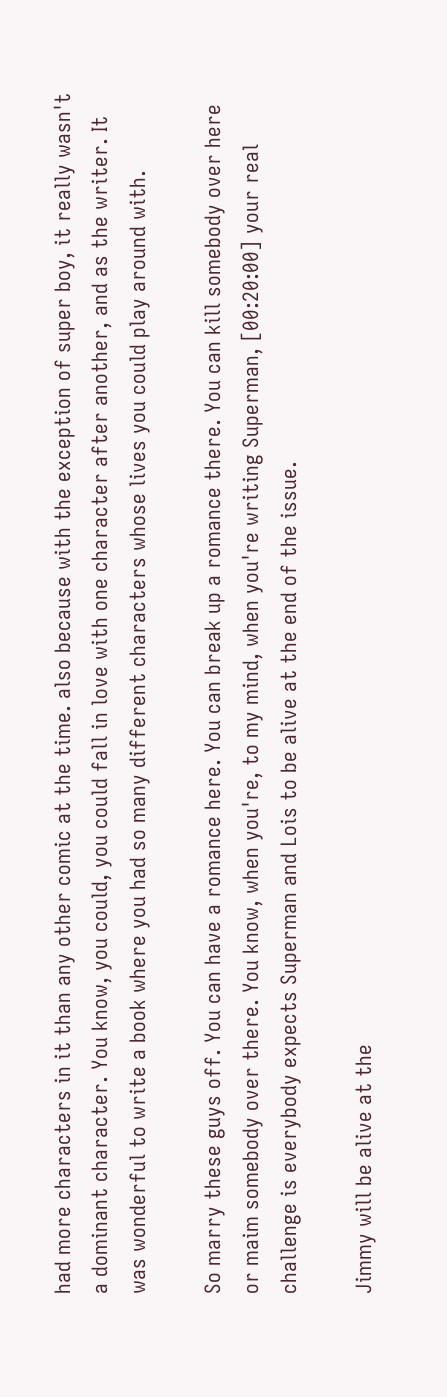had more characters in it than any other comic at the time. also because with the exception of super boy, it really wasn't a dominant character. You know, you could, you could fall in love with one character after another, and as the writer. It was wonderful to write a book where you had so many different characters whose lives you could play around with.

So marry these guys off. You can have a romance here. You can break up a romance there. You can kill somebody over here or maim somebody over there. You know, when you're, to my mind, when you're writing Superman, [00:20:00] your real challenge is everybody expects Superman and Lois to be alive at the end of the issue.

Jimmy will be alive at the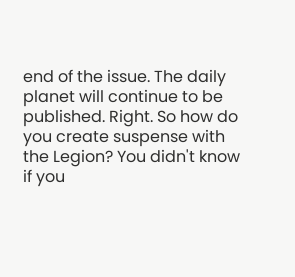end of the issue. The daily planet will continue to be published. Right. So how do you create suspense with the Legion? You didn't know if you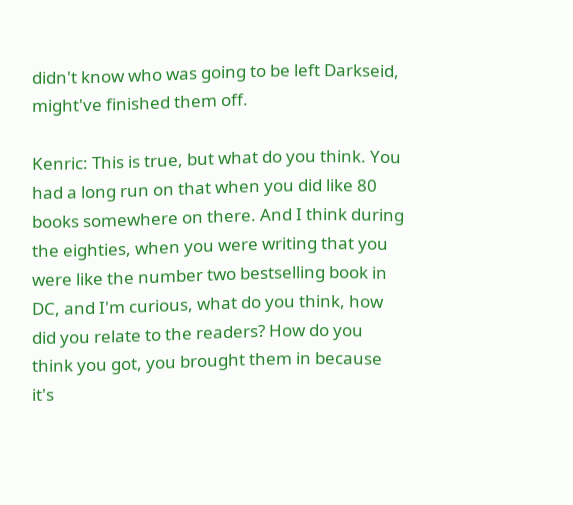didn't know who was going to be left Darkseid, might've finished them off.

Kenric: This is true, but what do you think. You had a long run on that when you did like 80 books somewhere on there. And I think during the eighties, when you were writing that you were like the number two bestselling book in DC, and I'm curious, what do you think, how did you relate to the readers? How do you think you got, you brought them in because it's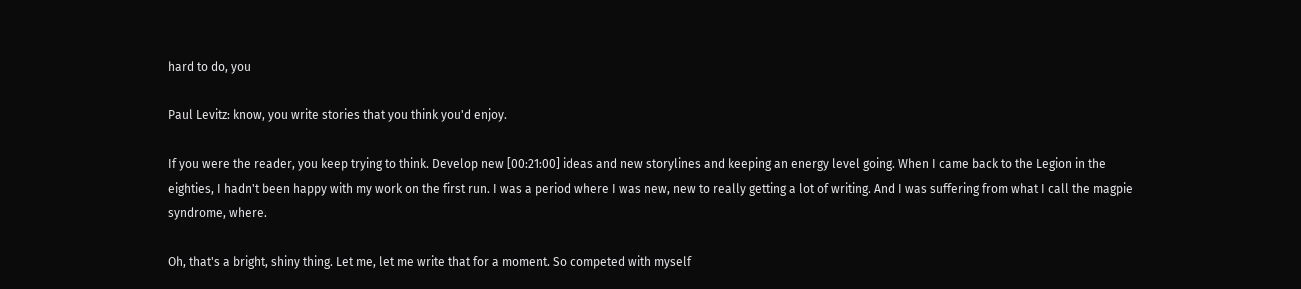hard to do, you

Paul Levitz: know, you write stories that you think you'd enjoy.

If you were the reader, you keep trying to think. Develop new [00:21:00] ideas and new storylines and keeping an energy level going. When I came back to the Legion in the eighties, I hadn't been happy with my work on the first run. I was a period where I was new, new to really getting a lot of writing. And I was suffering from what I call the magpie syndrome, where.

Oh, that's a bright, shiny thing. Let me, let me write that for a moment. So competed with myself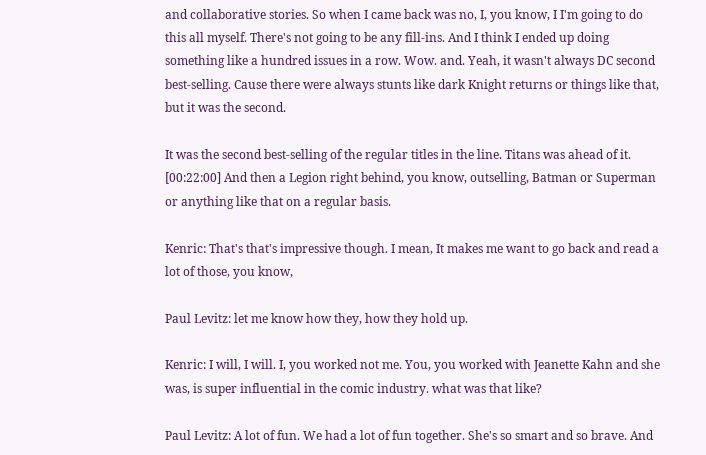and collaborative stories. So when I came back was no, I, you know, I I'm going to do this all myself. There's not going to be any fill-ins. And I think I ended up doing something like a hundred issues in a row. Wow. and. Yeah, it wasn't always DC second best-selling. Cause there were always stunts like dark Knight returns or things like that, but it was the second.

It was the second best-selling of the regular titles in the line. Titans was ahead of it. [00:22:00] And then a Legion right behind, you know, outselling, Batman or Superman or anything like that on a regular basis.

Kenric: That's that's impressive though. I mean, It makes me want to go back and read a lot of those, you know,

Paul Levitz: let me know how they, how they hold up.

Kenric: I will, I will. I, you worked not me. You, you worked with Jeanette Kahn and she was, is super influential in the comic industry. what was that like?

Paul Levitz: A lot of fun. We had a lot of fun together. She's so smart and so brave. And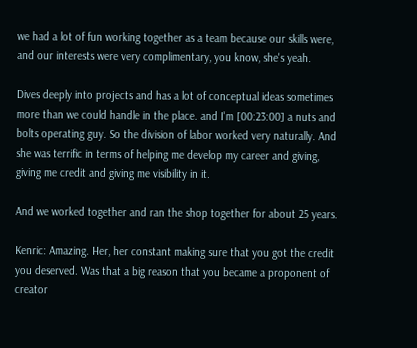we had a lot of fun working together as a team because our skills were, and our interests were very complimentary, you know, she's yeah.

Dives deeply into projects and has a lot of conceptual ideas sometimes more than we could handle in the place. and I'm [00:23:00] a nuts and bolts operating guy. So the division of labor worked very naturally. And she was terrific in terms of helping me develop my career and giving, giving me credit and giving me visibility in it.

And we worked together and ran the shop together for about 25 years.

Kenric: Amazing. Her, her constant making sure that you got the credit you deserved. Was that a big reason that you became a proponent of creator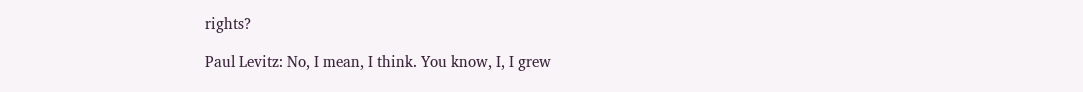rights?

Paul Levitz: No, I mean, I think. You know, I, I grew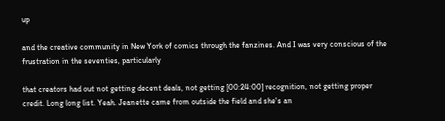up

and the creative community in New York of comics through the fanzines. And I was very conscious of the frustration in the seventies, particularly

that creators had out not getting decent deals, not getting [00:24:00] recognition, not getting proper credit. Long long list. Yeah. Jeanette came from outside the field and she's an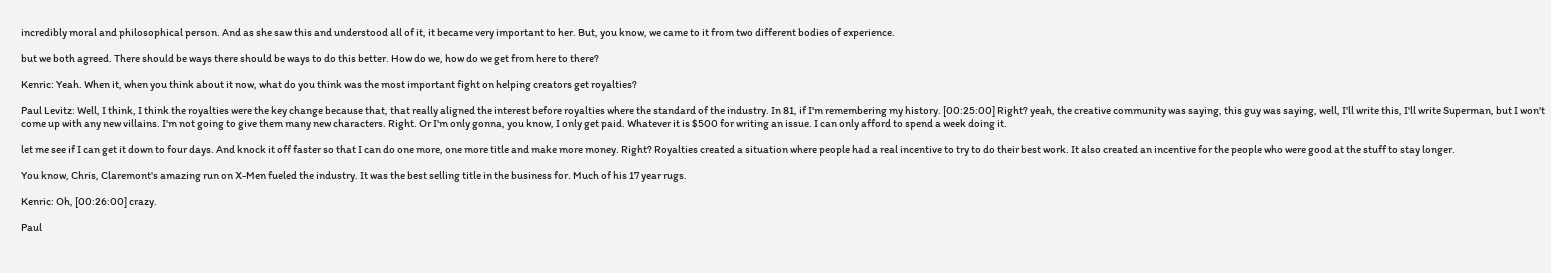incredibly moral and philosophical person. And as she saw this and understood all of it, it became very important to her. But, you know, we came to it from two different bodies of experience.

but we both agreed. There should be ways there should be ways to do this better. How do we, how do we get from here to there?

Kenric: Yeah. When it, when you think about it now, what do you think was the most important fight on helping creators get royalties?

Paul Levitz: Well, I think, I think the royalties were the key change because that, that really aligned the interest before royalties where the standard of the industry. In 81, if I'm remembering my history. [00:25:00] Right? yeah, the creative community was saying, this guy was saying, well, I'll write this, I'll write Superman, but I won't come up with any new villains. I'm not going to give them many new characters. Right. Or I'm only gonna, you know, I only get paid. Whatever it is $500 for writing an issue. I can only afford to spend a week doing it.

let me see if I can get it down to four days. And knock it off faster so that I can do one more, one more title and make more money. Right? Royalties created a situation where people had a real incentive to try to do their best work. It also created an incentive for the people who were good at the stuff to stay longer.

You know, Chris, Claremont's amazing run on X-Men fueled the industry. It was the best selling title in the business for. Much of his 17 year rugs.

Kenric: Oh, [00:26:00] crazy.

Paul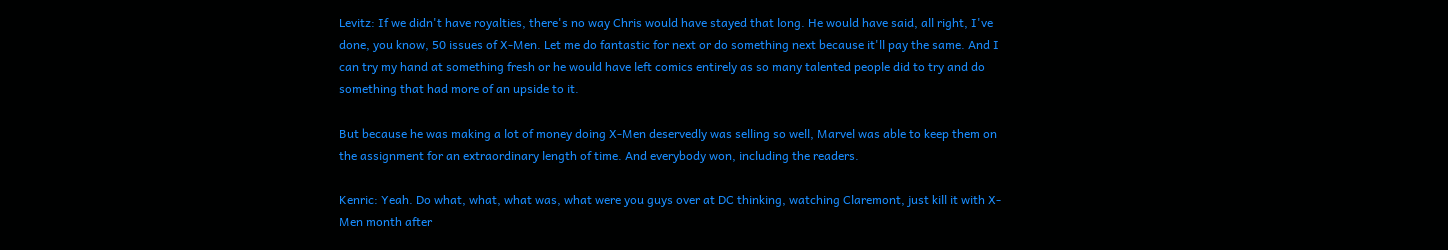Levitz: If we didn't have royalties, there's no way Chris would have stayed that long. He would have said, all right, I've done, you know, 50 issues of X-Men. Let me do fantastic for next or do something next because it'll pay the same. And I can try my hand at something fresh or he would have left comics entirely as so many talented people did to try and do something that had more of an upside to it.

But because he was making a lot of money doing X-Men deservedly was selling so well, Marvel was able to keep them on the assignment for an extraordinary length of time. And everybody won, including the readers.

Kenric: Yeah. Do what, what, what was, what were you guys over at DC thinking, watching Claremont, just kill it with X-Men month after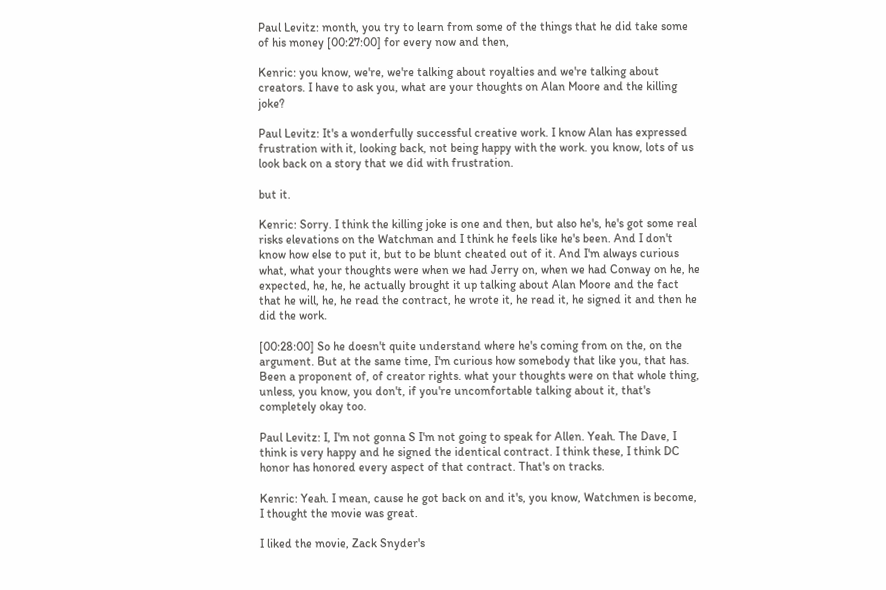Paul Levitz: month, you try to learn from some of the things that he did take some of his money [00:27:00] for every now and then,

Kenric: you know, we're, we're talking about royalties and we're talking about creators. I have to ask you, what are your thoughts on Alan Moore and the killing joke?

Paul Levitz: It's a wonderfully successful creative work. I know Alan has expressed frustration with it, looking back, not being happy with the work. you know, lots of us look back on a story that we did with frustration.

but it.

Kenric: Sorry. I think the killing joke is one and then, but also he's, he's got some real risks elevations on the Watchman and I think he feels like he's been. And I don't know how else to put it, but to be blunt cheated out of it. And I'm always curious what, what your thoughts were when we had Jerry on, when we had Conway on he, he expected, he, he, he actually brought it up talking about Alan Moore and the fact that he will, he, he read the contract, he wrote it, he read it, he signed it and then he did the work.

[00:28:00] So he doesn't quite understand where he's coming from on the, on the argument. But at the same time, I'm curious how somebody that like you, that has. Been a proponent of, of creator rights. what your thoughts were on that whole thing, unless, you know, you don't, if you're uncomfortable talking about it, that's completely okay too.

Paul Levitz: I, I'm not gonna S I'm not going to speak for Allen. Yeah. The Dave, I think is very happy and he signed the identical contract. I think these, I think DC honor has honored every aspect of that contract. That's on tracks.

Kenric: Yeah. I mean, cause he got back on and it's, you know, Watchmen is become, I thought the movie was great.

I liked the movie, Zack Snyder's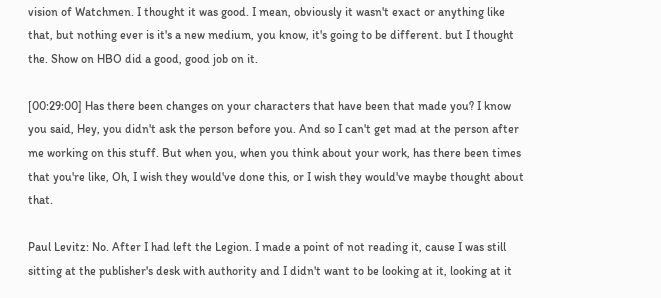vision of Watchmen. I thought it was good. I mean, obviously it wasn't exact or anything like that, but nothing ever is it's a new medium, you know, it's going to be different. but I thought the. Show on HBO did a good, good job on it.

[00:29:00] Has there been changes on your characters that have been that made you? I know you said, Hey, you didn't ask the person before you. And so I can't get mad at the person after me working on this stuff. But when you, when you think about your work, has there been times that you're like, Oh, I wish they would've done this, or I wish they would've maybe thought about that.

Paul Levitz: No. After I had left the Legion. I made a point of not reading it, cause I was still sitting at the publisher's desk with authority and I didn't want to be looking at it, looking at it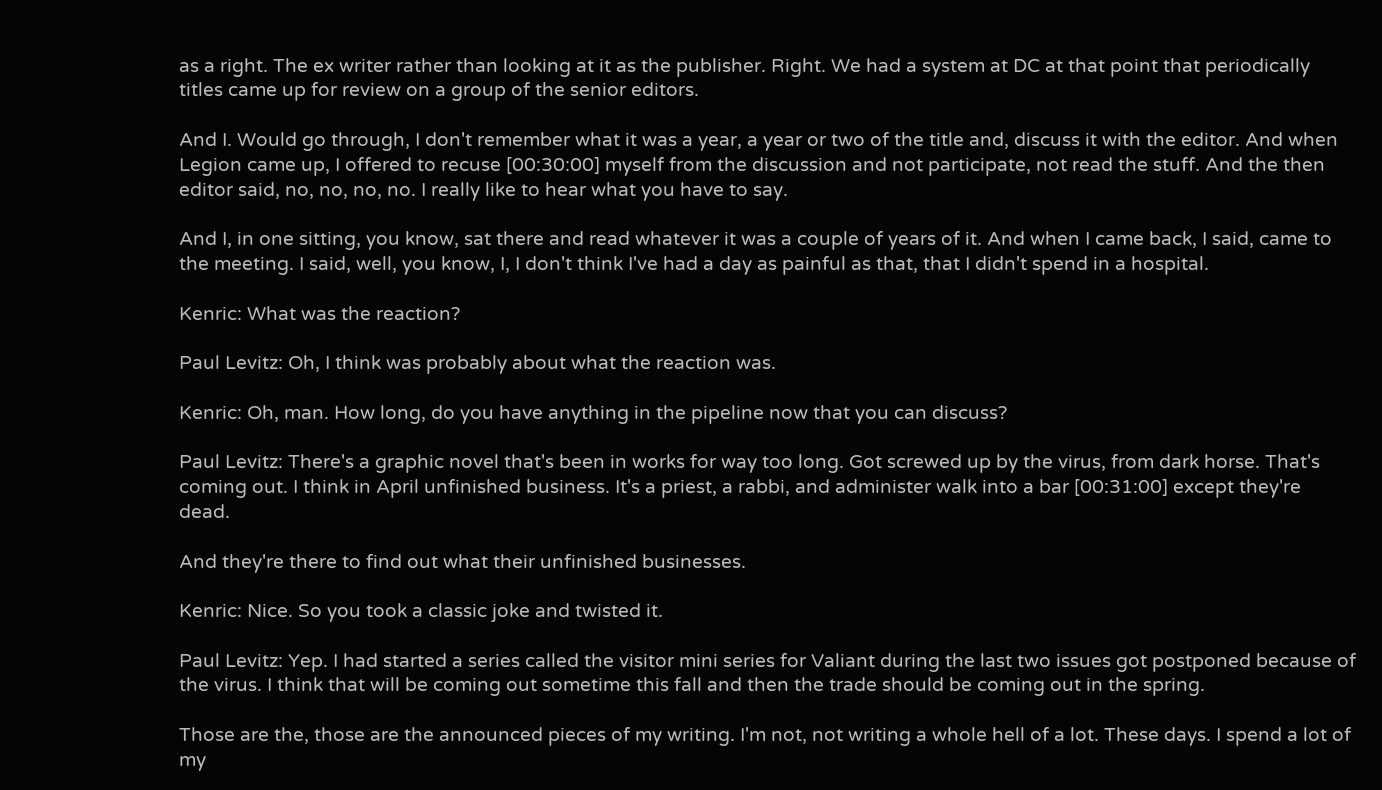as a right. The ex writer rather than looking at it as the publisher. Right. We had a system at DC at that point that periodically titles came up for review on a group of the senior editors.

And I. Would go through, I don't remember what it was a year, a year or two of the title and, discuss it with the editor. And when Legion came up, I offered to recuse [00:30:00] myself from the discussion and not participate, not read the stuff. And the then editor said, no, no, no, no. I really like to hear what you have to say.

And I, in one sitting, you know, sat there and read whatever it was a couple of years of it. And when I came back, I said, came to the meeting. I said, well, you know, I, I don't think I've had a day as painful as that, that I didn't spend in a hospital.

Kenric: What was the reaction?

Paul Levitz: Oh, I think was probably about what the reaction was.

Kenric: Oh, man. How long, do you have anything in the pipeline now that you can discuss?

Paul Levitz: There's a graphic novel that's been in works for way too long. Got screwed up by the virus, from dark horse. That's coming out. I think in April unfinished business. It's a priest, a rabbi, and administer walk into a bar [00:31:00] except they're dead.

And they're there to find out what their unfinished businesses.

Kenric: Nice. So you took a classic joke and twisted it.

Paul Levitz: Yep. I had started a series called the visitor mini series for Valiant during the last two issues got postponed because of the virus. I think that will be coming out sometime this fall and then the trade should be coming out in the spring.

Those are the, those are the announced pieces of my writing. I'm not, not writing a whole hell of a lot. These days. I spend a lot of my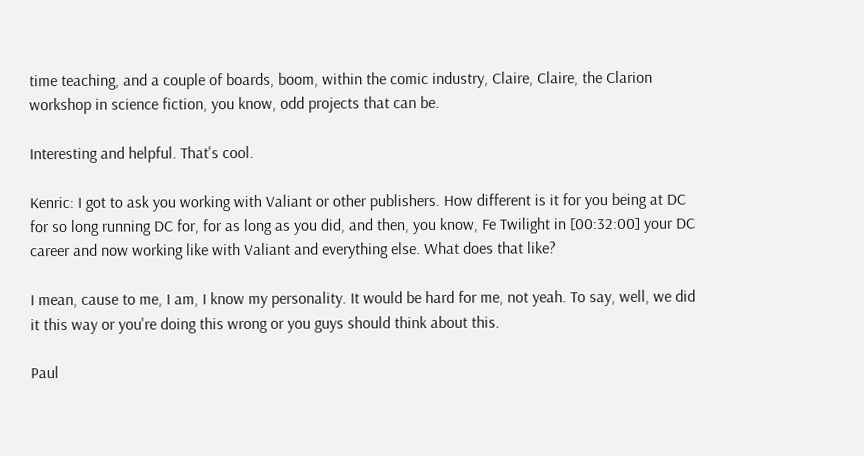time teaching, and a couple of boards, boom, within the comic industry, Claire, Claire, the Clarion workshop in science fiction, you know, odd projects that can be.

Interesting and helpful. That's cool.

Kenric: I got to ask you working with Valiant or other publishers. How different is it for you being at DC for so long running DC for, for as long as you did, and then, you know, Fe Twilight in [00:32:00] your DC career and now working like with Valiant and everything else. What does that like?

I mean, cause to me, I am, I know my personality. It would be hard for me, not yeah. To say, well, we did it this way or you're doing this wrong or you guys should think about this.

Paul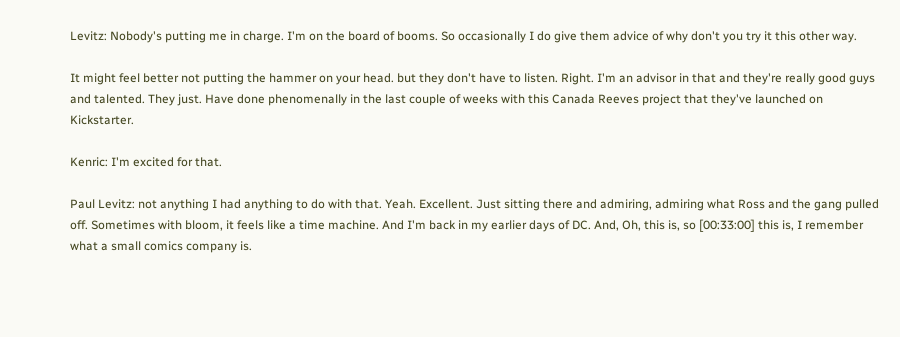Levitz: Nobody's putting me in charge. I'm on the board of booms. So occasionally I do give them advice of why don't you try it this other way.

It might feel better not putting the hammer on your head. but they don't have to listen. Right. I'm an advisor in that and they're really good guys and talented. They just. Have done phenomenally in the last couple of weeks with this Canada Reeves project that they've launched on Kickstarter.

Kenric: I'm excited for that.

Paul Levitz: not anything I had anything to do with that. Yeah. Excellent. Just sitting there and admiring, admiring what Ross and the gang pulled off. Sometimes with bloom, it feels like a time machine. And I'm back in my earlier days of DC. And, Oh, this is, so [00:33:00] this is, I remember what a small comics company is.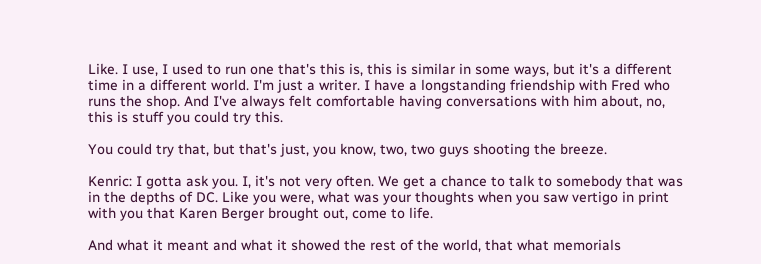Like. I use, I used to run one that's this is, this is similar in some ways, but it's a different time in a different world. I'm just a writer. I have a longstanding friendship with Fred who runs the shop. And I've always felt comfortable having conversations with him about, no, this is stuff you could try this.

You could try that, but that's just, you know, two, two guys shooting the breeze.

Kenric: I gotta ask you. I, it's not very often. We get a chance to talk to somebody that was in the depths of DC. Like you were, what was your thoughts when you saw vertigo in print with you that Karen Berger brought out, come to life.

And what it meant and what it showed the rest of the world, that what memorials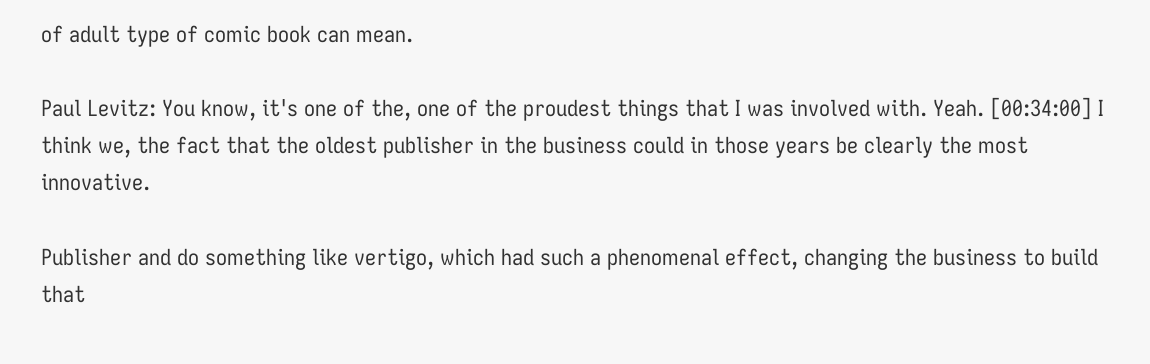of adult type of comic book can mean.

Paul Levitz: You know, it's one of the, one of the proudest things that I was involved with. Yeah. [00:34:00] I think we, the fact that the oldest publisher in the business could in those years be clearly the most innovative.

Publisher and do something like vertigo, which had such a phenomenal effect, changing the business to build that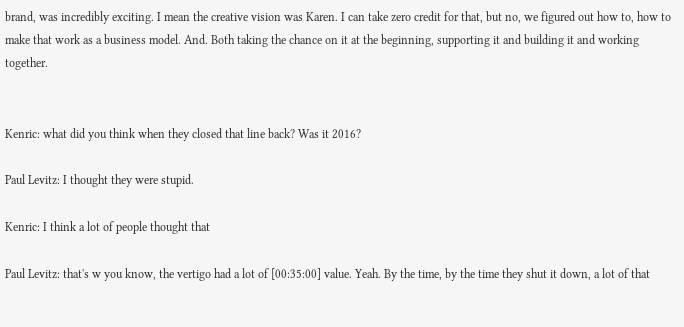brand, was incredibly exciting. I mean the creative vision was Karen. I can take zero credit for that, but no, we figured out how to, how to make that work as a business model. And. Both taking the chance on it at the beginning, supporting it and building it and working together.


Kenric: what did you think when they closed that line back? Was it 2016?

Paul Levitz: I thought they were stupid.

Kenric: I think a lot of people thought that

Paul Levitz: that's w you know, the vertigo had a lot of [00:35:00] value. Yeah. By the time, by the time they shut it down, a lot of that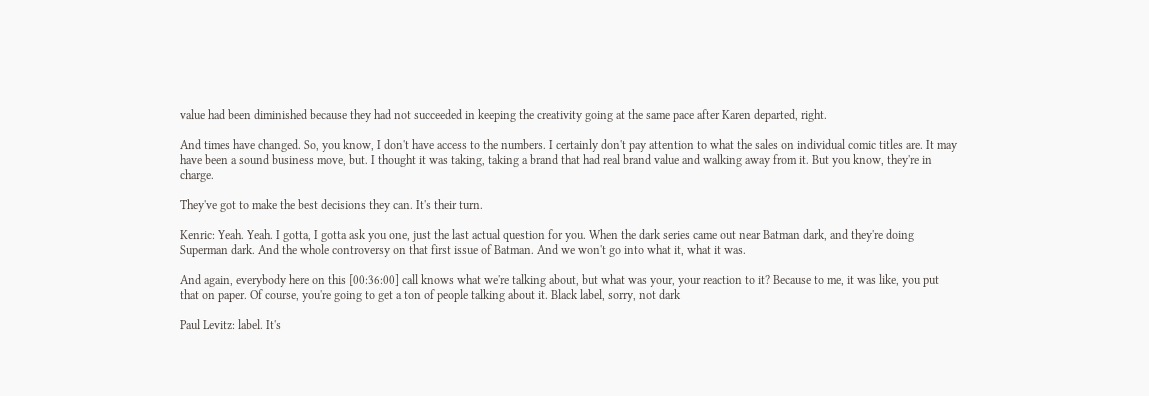value had been diminished because they had not succeeded in keeping the creativity going at the same pace after Karen departed, right.

And times have changed. So, you know, I don't have access to the numbers. I certainly don't pay attention to what the sales on individual comic titles are. It may have been a sound business move, but. I thought it was taking, taking a brand that had real brand value and walking away from it. But you know, they're in charge.

They've got to make the best decisions they can. It's their turn.

Kenric: Yeah. Yeah. I gotta, I gotta ask you one, just the last actual question for you. When the dark series came out near Batman dark, and they're doing Superman dark. And the whole controversy on that first issue of Batman. And we won't go into what it, what it was.

And again, everybody here on this [00:36:00] call knows what we're talking about, but what was your, your reaction to it? Because to me, it was like, you put that on paper. Of course, you're going to get a ton of people talking about it. Black label, sorry, not dark

Paul Levitz: label. It's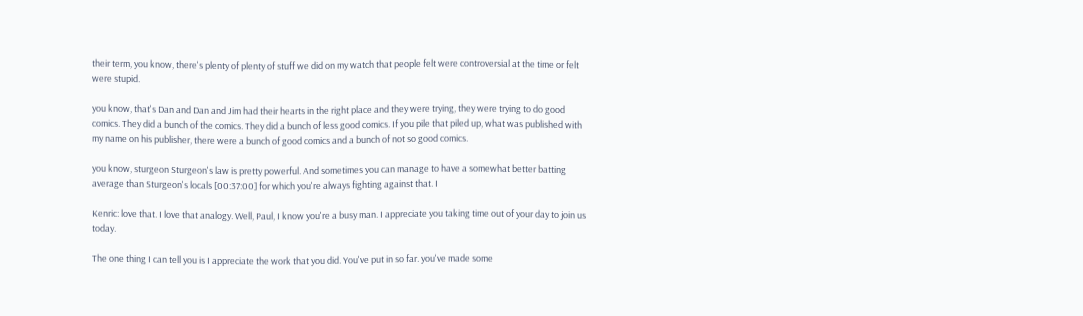their term, you know, there's plenty of plenty of stuff we did on my watch that people felt were controversial at the time or felt were stupid.

you know, that's Dan and Dan and Jim had their hearts in the right place and they were trying, they were trying to do good comics. They did a bunch of the comics. They did a bunch of less good comics. If you pile that piled up, what was published with my name on his publisher, there were a bunch of good comics and a bunch of not so good comics.

you know, sturgeon Sturgeon's law is pretty powerful. And sometimes you can manage to have a somewhat better batting average than Sturgeon's locals [00:37:00] for which you're always fighting against that. I

Kenric: love that. I love that analogy. Well, Paul, I know you're a busy man. I appreciate you taking time out of your day to join us today.

The one thing I can tell you is I appreciate the work that you did. You've put in so far. you've made some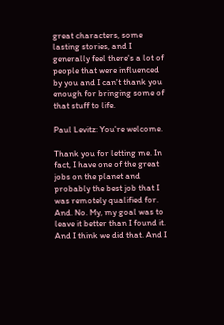great characters, some lasting stories, and I generally feel there's a lot of people that were influenced by you and I can't thank you enough for bringing some of that stuff to life.

Paul Levitz: You're welcome.

Thank you for letting me. In fact, I have one of the great jobs on the planet and probably the best job that I was remotely qualified for. And. No. My, my goal was to leave it better than I found it. And I think we did that. And I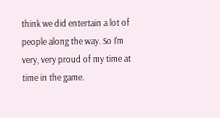think we did entertain a lot of people along the way. So I'm very, very proud of my time at time in the game.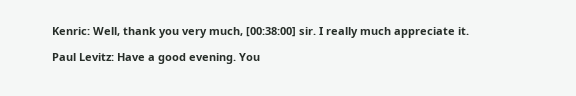Kenric: Well, thank you very much, [00:38:00] sir. I really much appreciate it.

Paul Levitz: Have a good evening. You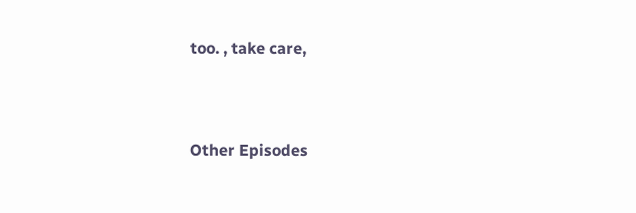too. , take care,




Other Episodes